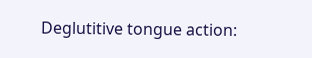Deglutitive tongue action: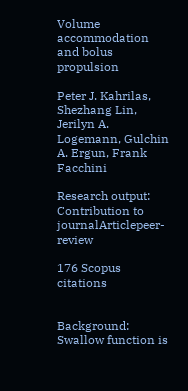Volume accommodation and bolus propulsion

Peter J. Kahrilas, Shezhang Lin, Jerilyn A. Logemann, Gulchin A. Ergun, Frank Facchini

Research output: Contribution to journalArticlepeer-review

176 Scopus citations


Background: Swallow function is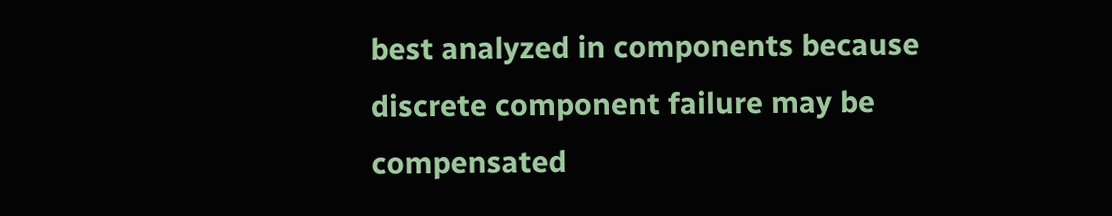best analyzed in components because discrete component failure may be compensated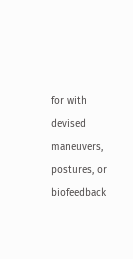for with devised maneuvers, postures, or biofeedback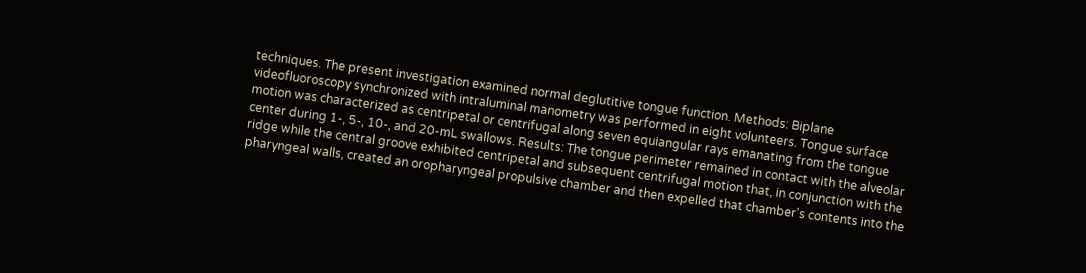techniques. The present investigation examined normal deglutitive tongue function. Methods: Biplane videofluoroscopy synchronized with intraluminal manometry was performed in eight volunteers. Tongue surface motion was characterized as centripetal or centrifugal along seven equiangular rays emanating from the tongue center during 1-, 5-, 10-, and 20-mL swallows. Results: The tongue perimeter remained in contact with the alveolar ridge while the central groove exhibited centripetal and subsequent centrifugal motion that, in conjunction with the pharyngeal walls, created an oropharyngeal propulsive chamber and then expelled that chamber's contents into the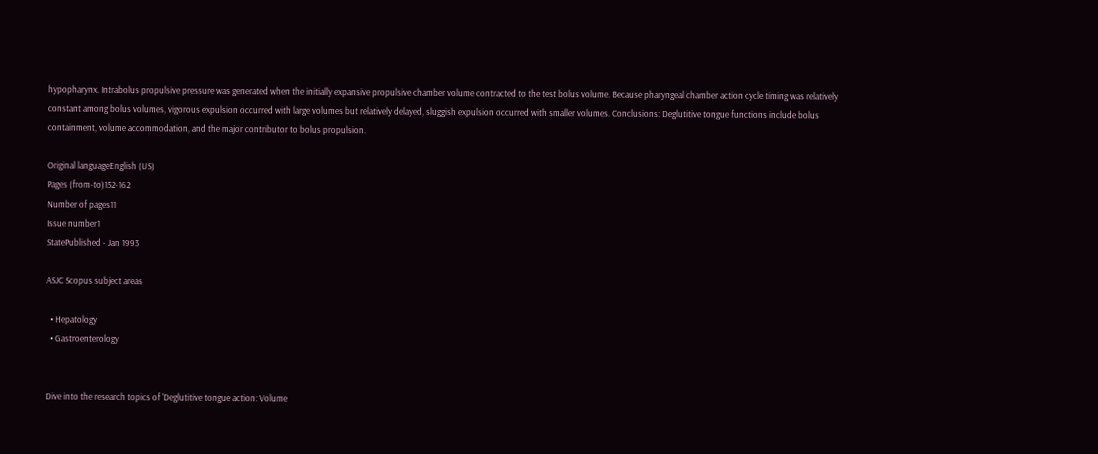hypopharynx. Intrabolus propulsive pressure was generated when the initially expansive propulsive chamber volume contracted to the test bolus volume. Because pharyngeal chamber action cycle timing was relatively constant among bolus volumes, vigorous expulsion occurred with large volumes but relatively delayed, sluggish expulsion occurred with smaller volumes. Conclusions: Deglutitive tongue functions include bolus containment, volume accommodation, and the major contributor to bolus propulsion.

Original languageEnglish (US)
Pages (from-to)152-162
Number of pages11
Issue number1
StatePublished - Jan 1993

ASJC Scopus subject areas

  • Hepatology
  • Gastroenterology


Dive into the research topics of 'Deglutitive tongue action: Volume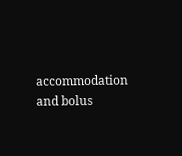accommodation and bolus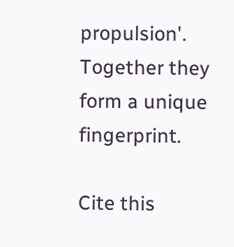propulsion'. Together they form a unique fingerprint.

Cite this